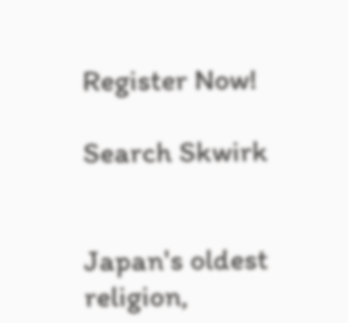Register Now!

Search Skwirk


Japan's oldest religion,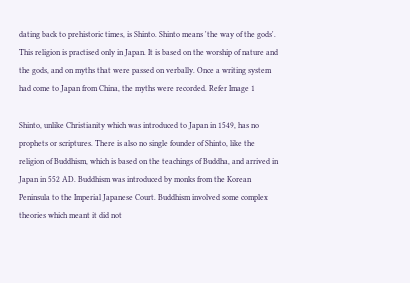dating back to prehistoric times, is Shinto. Shinto means 'the way of the gods'. This religion is practised only in Japan. It is based on the worship of nature and the gods, and on myths that were passed on verbally. Once a writing system had come to Japan from China, the myths were recorded. Refer Image 1

Shinto, unlike Christianity which was introduced to Japan in 1549, has no prophets or scriptures. There is also no single founder of Shinto, like the religion of Buddhism, which is based on the teachings of Buddha, and arrived in Japan in 552 AD. Buddhism was introduced by monks from the Korean Peninsula to the Imperial Japanese Court. Buddhism involved some complex theories which meant it did not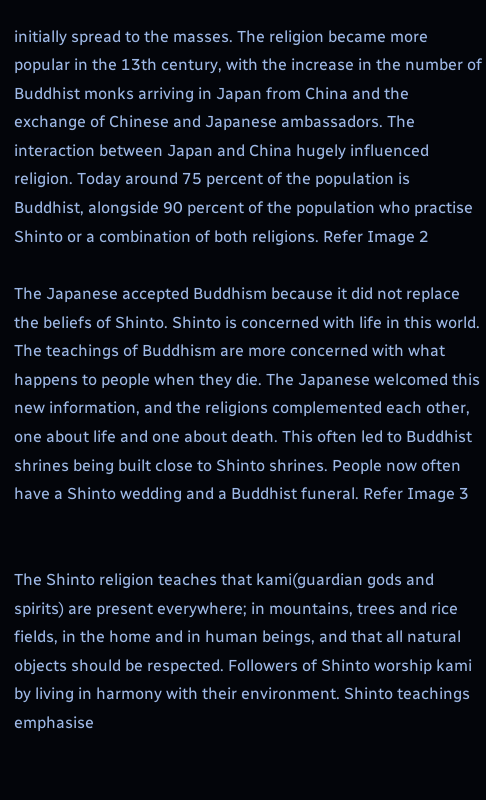initially spread to the masses. The religion became more popular in the 13th century, with the increase in the number of Buddhist monks arriving in Japan from China and the exchange of Chinese and Japanese ambassadors. The interaction between Japan and China hugely influenced religion. Today around 75 percent of the population is Buddhist, alongside 90 percent of the population who practise Shinto or a combination of both religions. Refer Image 2

The Japanese accepted Buddhism because it did not replace the beliefs of Shinto. Shinto is concerned with life in this world. The teachings of Buddhism are more concerned with what happens to people when they die. The Japanese welcomed this new information, and the religions complemented each other, one about life and one about death. This often led to Buddhist shrines being built close to Shinto shrines. People now often have a Shinto wedding and a Buddhist funeral. Refer Image 3


The Shinto religion teaches that kami(guardian gods and spirits) are present everywhere; in mountains, trees and rice fields, in the home and in human beings, and that all natural objects should be respected. Followers of Shinto worship kami by living in harmony with their environment. Shinto teachings emphasise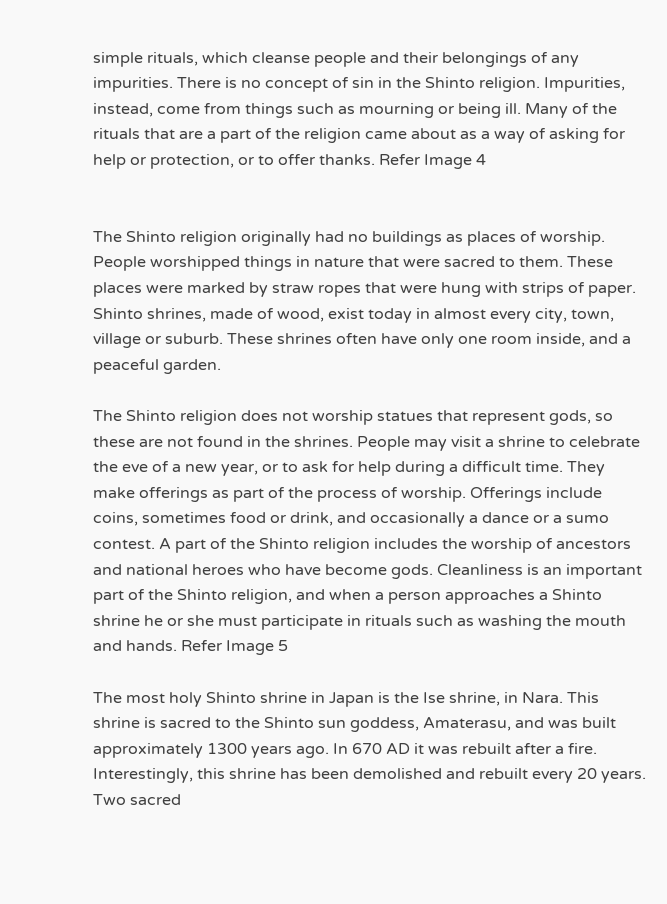simple rituals, which cleanse people and their belongings of any impurities. There is no concept of sin in the Shinto religion. Impurities, instead, come from things such as mourning or being ill. Many of the rituals that are a part of the religion came about as a way of asking for help or protection, or to offer thanks. Refer Image 4


The Shinto religion originally had no buildings as places of worship. People worshipped things in nature that were sacred to them. These places were marked by straw ropes that were hung with strips of paper. Shinto shrines, made of wood, exist today in almost every city, town, village or suburb. These shrines often have only one room inside, and a peaceful garden.

The Shinto religion does not worship statues that represent gods, so these are not found in the shrines. People may visit a shrine to celebrate the eve of a new year, or to ask for help during a difficult time. They make offerings as part of the process of worship. Offerings include coins, sometimes food or drink, and occasionally a dance or a sumo contest. A part of the Shinto religion includes the worship of ancestors and national heroes who have become gods. Cleanliness is an important part of the Shinto religion, and when a person approaches a Shinto shrine he or she must participate in rituals such as washing the mouth and hands. Refer Image 5

The most holy Shinto shrine in Japan is the Ise shrine, in Nara. This shrine is sacred to the Shinto sun goddess, Amaterasu, and was built approximately 1300 years ago. In 670 AD it was rebuilt after a fire. Interestingly, this shrine has been demolished and rebuilt every 20 years. Two sacred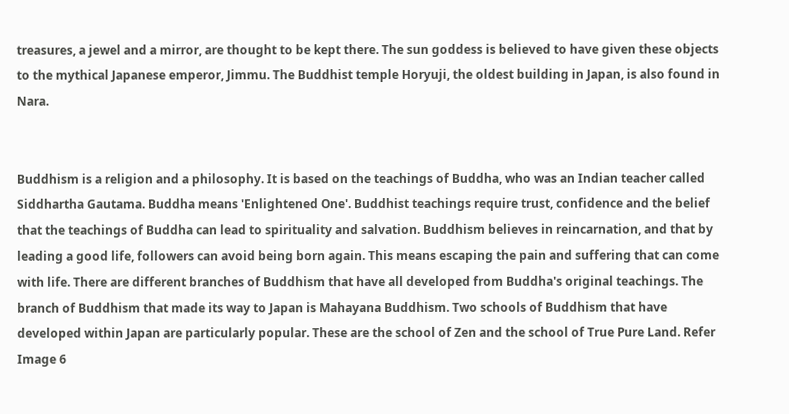treasures, a jewel and a mirror, are thought to be kept there. The sun goddess is believed to have given these objects to the mythical Japanese emperor, Jimmu. The Buddhist temple Horyuji, the oldest building in Japan, is also found in Nara.


Buddhism is a religion and a philosophy. It is based on the teachings of Buddha, who was an Indian teacher called Siddhartha Gautama. Buddha means 'Enlightened One'. Buddhist teachings require trust, confidence and the belief that the teachings of Buddha can lead to spirituality and salvation. Buddhism believes in reincarnation, and that by leading a good life, followers can avoid being born again. This means escaping the pain and suffering that can come with life. There are different branches of Buddhism that have all developed from Buddha's original teachings. The branch of Buddhism that made its way to Japan is Mahayana Buddhism. Two schools of Buddhism that have developed within Japan are particularly popular. These are the school of Zen and the school of True Pure Land. Refer Image 6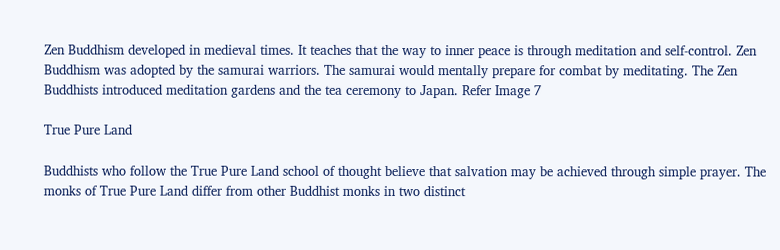Zen Buddhism developed in medieval times. It teaches that the way to inner peace is through meditation and self-control. Zen Buddhism was adopted by the samurai warriors. The samurai would mentally prepare for combat by meditating. The Zen Buddhists introduced meditation gardens and the tea ceremony to Japan. Refer Image 7

True Pure Land

Buddhists who follow the True Pure Land school of thought believe that salvation may be achieved through simple prayer. The monks of True Pure Land differ from other Buddhist monks in two distinct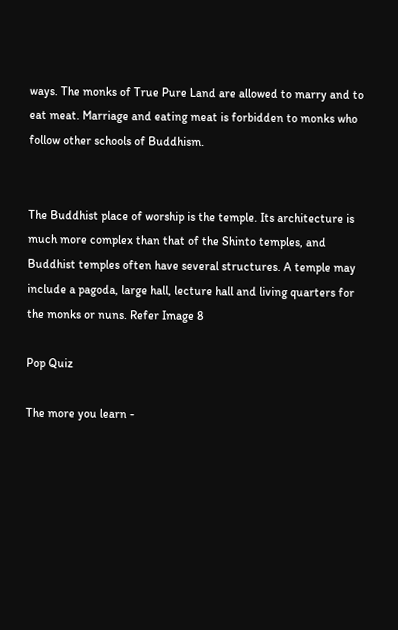ways. The monks of True Pure Land are allowed to marry and to eat meat. Marriage and eating meat is forbidden to monks who follow other schools of Buddhism.


The Buddhist place of worship is the temple. Its architecture is much more complex than that of the Shinto temples, and Buddhist temples often have several structures. A temple may include a pagoda, large hall, lecture hall and living quarters for the monks or nuns. Refer Image 8

Pop Quiz

The more you learn -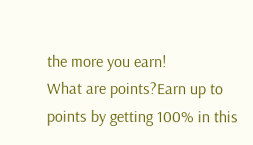the more you earn!
What are points?Earn up to points by getting 100% in this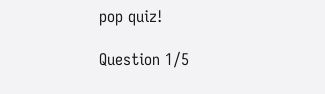pop quiz!

Question 1/5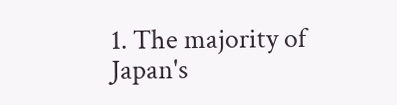1. The majority of Japan's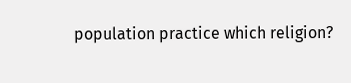population practice which religion?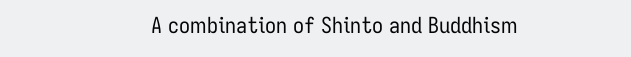A combination of Shinto and Buddhism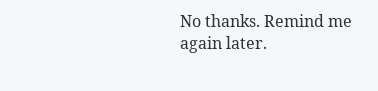No thanks. Remind me again later.